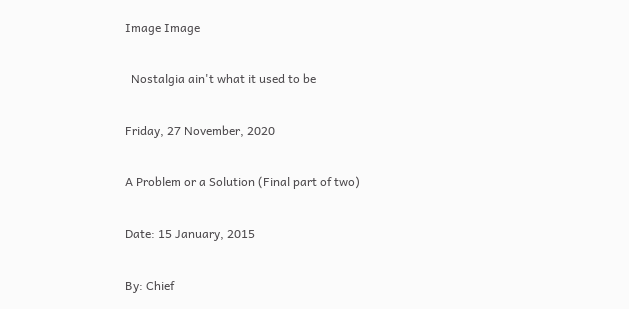Image Image

  Nostalgia ain't what it used to be

Friday, 27 November, 2020

A Problem or a Solution (Final part of two)

Date: 15 January, 2015

By: Chief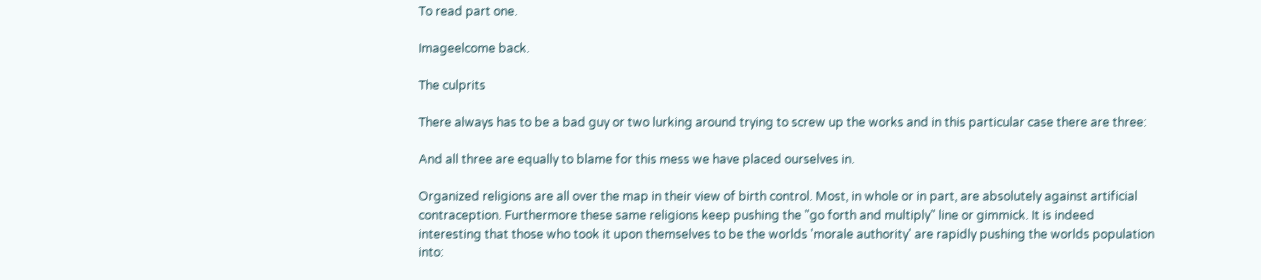To read part one.

Imageelcome back.

The culprits

There always has to be a bad guy or two lurking around trying to screw up the works and in this particular case there are three:

And all three are equally to blame for this mess we have placed ourselves in.

Organized religions are all over the map in their view of birth control. Most, in whole or in part, are absolutely against artificial contraception. Furthermore these same religions keep pushing the "go forth and multiply" line or gimmick. It is indeed interesting that those who took it upon themselves to be the worlds 'morale authority' are rapidly pushing the worlds population into: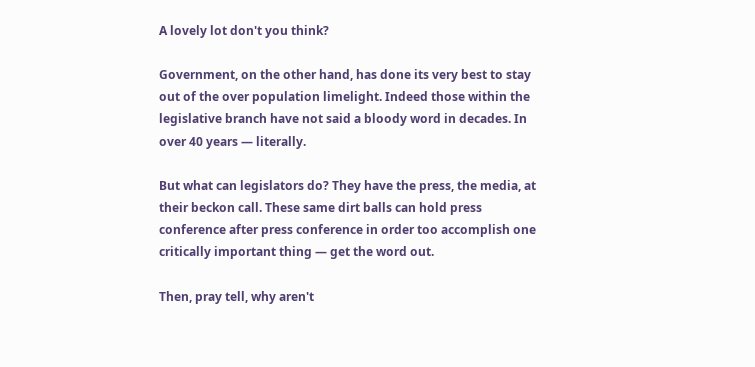A lovely lot don't you think?

Government, on the other hand, has done its very best to stay out of the over population limelight. Indeed those within the legislative branch have not said a bloody word in decades. In over 40 years — literally.

But what can legislators do? They have the press, the media, at their beckon call. These same dirt balls can hold press conference after press conference in order too accomplish one critically important thing — get the word out.

Then, pray tell, why aren't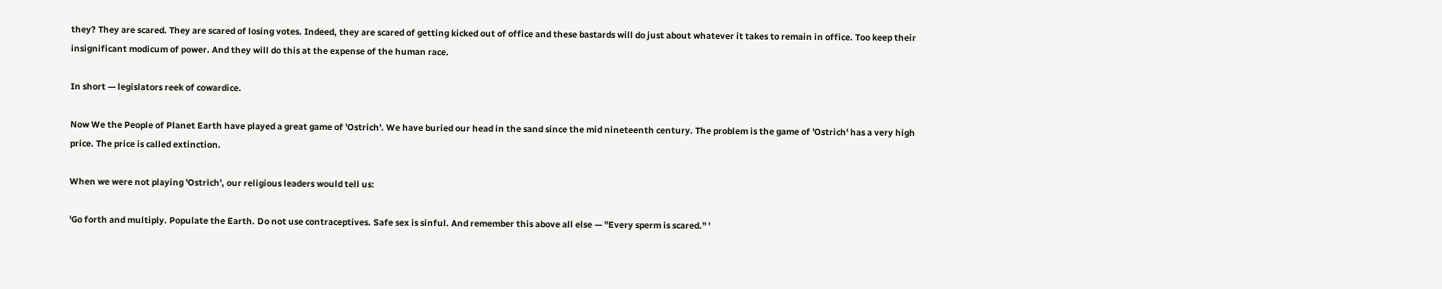they? They are scared. They are scared of losing votes. Indeed, they are scared of getting kicked out of office and these bastards will do just about whatever it takes to remain in office. Too keep their insignificant modicum of power. And they will do this at the expense of the human race.

In short — legislators reek of cowardice.

Now We the People of Planet Earth have played a great game of 'Ostrich'. We have buried our head in the sand since the mid nineteenth century. The problem is the game of 'Ostrich' has a very high price. The price is called extinction.

When we were not playing 'Ostrich', our religious leaders would tell us:

'Go forth and multiply. Populate the Earth. Do not use contraceptives. Safe sex is sinful. And remember this above all else — "Every sperm is scared." '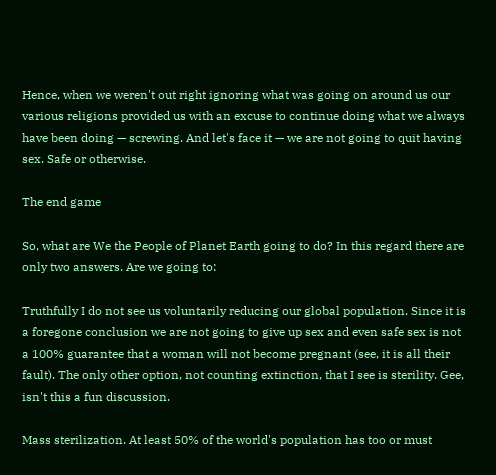Hence, when we weren't out right ignoring what was going on around us our various religions provided us with an excuse to continue doing what we always have been doing — screwing. And let's face it — we are not going to quit having sex. Safe or otherwise.

The end game

So, what are We the People of Planet Earth going to do? In this regard there are only two answers. Are we going to:

Truthfully I do not see us voluntarily reducing our global population. Since it is a foregone conclusion we are not going to give up sex and even safe sex is not a 100% guarantee that a woman will not become pregnant (see, it is all their fault). The only other option, not counting extinction, that I see is sterility. Gee, isn't this a fun discussion.

Mass sterilization. At least 50% of the world's population has too or must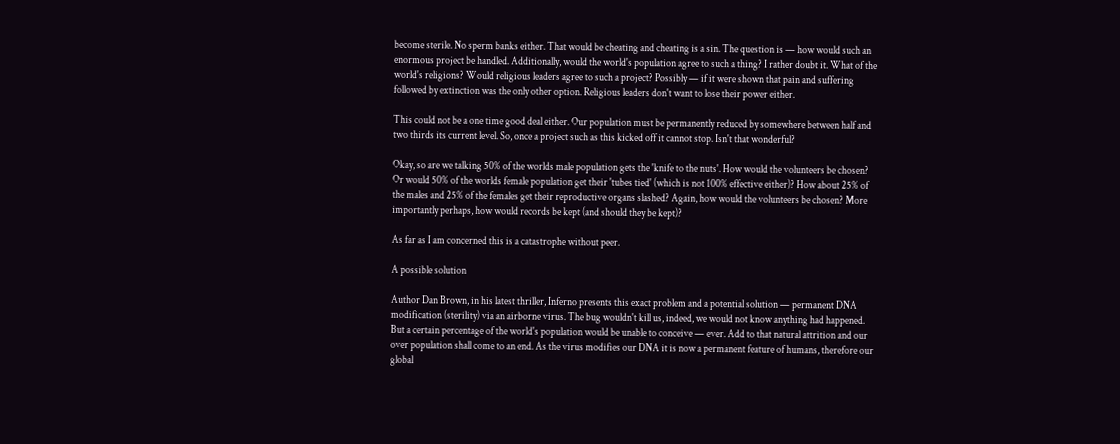become sterile. No sperm banks either. That would be cheating and cheating is a sin. The question is — how would such an enormous project be handled. Additionally, would the world's population agree to such a thing? I rather doubt it. What of the world's religions? Would religious leaders agree to such a project? Possibly — if it were shown that pain and suffering followed by extinction was the only other option. Religious leaders don't want to lose their power either.

This could not be a one time good deal either. Our population must be permanently reduced by somewhere between half and two thirds its current level. So, once a project such as this kicked off it cannot stop. Isn't that wonderful?

Okay, so are we talking 50% of the worlds male population gets the 'knife to the nuts'. How would the volunteers be chosen? Or would 50% of the worlds female population get their 'tubes tied' (which is not 100% effective either)? How about 25% of the males and 25% of the females get their reproductive organs slashed? Again, how would the volunteers be chosen? More importantly perhaps, how would records be kept (and should they be kept)?

As far as I am concerned this is a catastrophe without peer.

A possible solution

Author Dan Brown, in his latest thriller, Inferno presents this exact problem and a potential solution — permanent DNA modification (sterility) via an airborne virus. The bug wouldn't kill us, indeed, we would not know anything had happened. But a certain percentage of the world's population would be unable to conceive — ever. Add to that natural attrition and our over population shall come to an end. As the virus modifies our DNA it is now a permanent feature of humans, therefore our global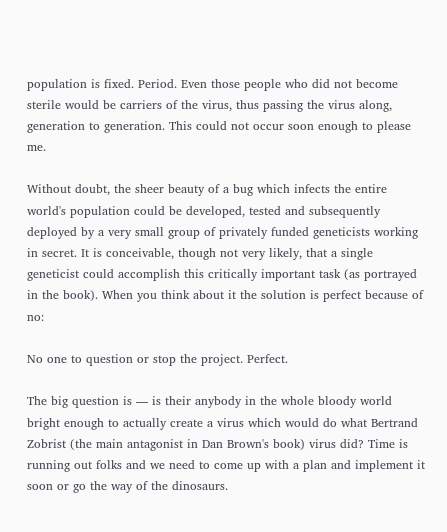population is fixed. Period. Even those people who did not become sterile would be carriers of the virus, thus passing the virus along, generation to generation. This could not occur soon enough to please me.

Without doubt, the sheer beauty of a bug which infects the entire world's population could be developed, tested and subsequently deployed by a very small group of privately funded geneticists working in secret. It is conceivable, though not very likely, that a single geneticist could accomplish this critically important task (as portrayed in the book). When you think about it the solution is perfect because of no:

No one to question or stop the project. Perfect.

The big question is — is their anybody in the whole bloody world bright enough to actually create a virus which would do what Bertrand Zobrist (the main antagonist in Dan Brown's book) virus did? Time is running out folks and we need to come up with a plan and implement it soon or go the way of the dinosaurs.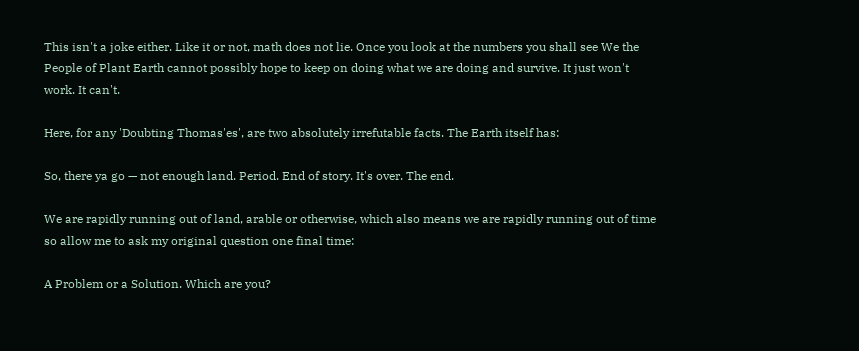This isn't a joke either. Like it or not, math does not lie. Once you look at the numbers you shall see We the People of Plant Earth cannot possibly hope to keep on doing what we are doing and survive. It just won't work. It can't.

Here, for any 'Doubting Thomas'es', are two absolutely irrefutable facts. The Earth itself has:

So, there ya go — not enough land. Period. End of story. It's over. The end.

We are rapidly running out of land, arable or otherwise, which also means we are rapidly running out of time so allow me to ask my original question one final time:

A Problem or a Solution. Which are you?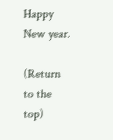Happy New year.

(Return to the top)